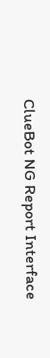ClueBot NG Report Interface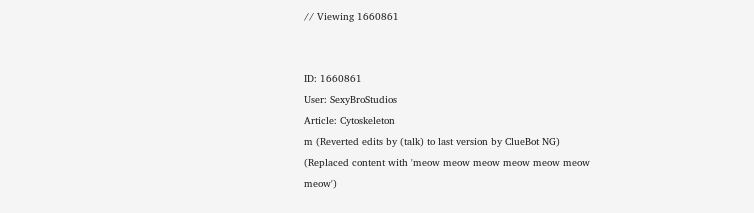// Viewing 1660861


ID: 1660861
User: SexyBroStudios
Article: Cytoskeleton
m (Reverted edits by (talk) to last version by ClueBot NG)
(Replaced content with 'meow meow meow meow meow meow meow')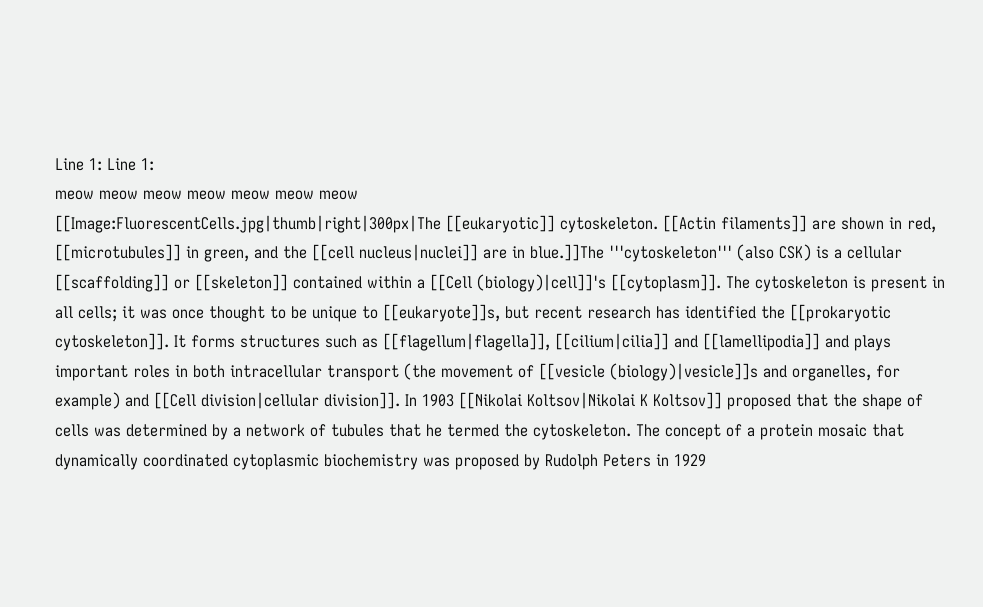Line 1: Line 1:
meow meow meow meow meow meow meow
[[Image:FluorescentCells.jpg|thumb|right|300px|The [[eukaryotic]] cytoskeleton. [[Actin filaments]] are shown in red, [[microtubules]] in green, and the [[cell nucleus|nuclei]] are in blue.]]The '''cytoskeleton''' (also CSK) is a cellular [[scaffolding]] or [[skeleton]] contained within a [[Cell (biology)|cell]]'s [[cytoplasm]]. The cytoskeleton is present in all cells; it was once thought to be unique to [[eukaryote]]s, but recent research has identified the [[prokaryotic cytoskeleton]]. It forms structures such as [[flagellum|flagella]], [[cilium|cilia]] and [[lamellipodia]] and plays important roles in both intracellular transport (the movement of [[vesicle (biology)|vesicle]]s and organelles, for example) and [[Cell division|cellular division]]. In 1903 [[Nikolai Koltsov|Nikolai K Koltsov]] proposed that the shape of cells was determined by a network of tubules that he termed the cytoskeleton. The concept of a protein mosaic that dynamically coordinated cytoplasmic biochemistry was proposed by Rudolph Peters in 1929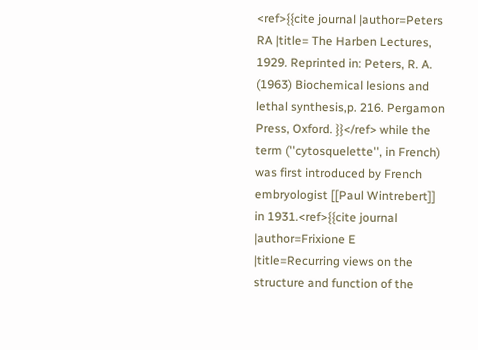<ref>{{cite journal |author=Peters RA |title= The Harben Lectures, 1929. Reprinted in: Peters, R. A. (1963) Biochemical lesions and lethal synthesis,p. 216. Pergamon Press, Oxford. }}</ref> while the term (''cytosquelette'', in French) was first introduced by French embryologist [[Paul Wintrebert]] in 1931.<ref>{{cite journal |author=Frixione E |title=Recurring views on the structure and function of the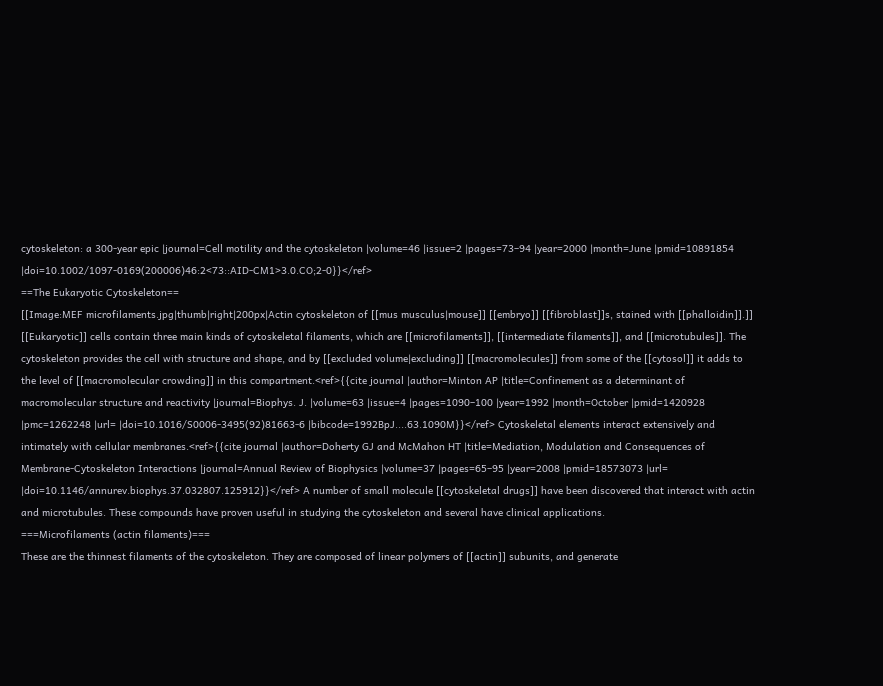cytoskeleton: a 300-year epic |journal=Cell motility and the cytoskeleton |volume=46 |issue=2 |pages=73–94 |year=2000 |month=June |pmid=10891854 |doi=10.1002/1097-0169(200006)46:2<73::AID-CM1>3.0.CO;2-0}}</ref>
==The Eukaryotic Cytoskeleton==
[[Image:MEF microfilaments.jpg|thumb|right|200px|Actin cytoskeleton of [[mus musculus|mouse]] [[embryo]] [[fibroblast]]s, stained with [[phalloidin]].]]
[[Eukaryotic]] cells contain three main kinds of cytoskeletal filaments, which are [[microfilaments]], [[intermediate filaments]], and [[microtubules]]. The cytoskeleton provides the cell with structure and shape, and by [[excluded volume|excluding]] [[macromolecules]] from some of the [[cytosol]] it adds to the level of [[macromolecular crowding]] in this compartment.<ref>{{cite journal |author=Minton AP |title=Confinement as a determinant of macromolecular structure and reactivity |journal=Biophys. J. |volume=63 |issue=4 |pages=1090–100 |year=1992 |month=October |pmid=1420928 |pmc=1262248 |url= |doi=10.1016/S0006-3495(92)81663-6 |bibcode=1992BpJ....63.1090M}}</ref> Cytoskeletal elements interact extensively and intimately with cellular membranes.<ref>{{cite journal |author=Doherty GJ and McMahon HT |title=Mediation, Modulation and Consequences of Membrane-Cytoskeleton Interactions |journal=Annual Review of Biophysics |volume=37 |pages=65–95 |year=2008 |pmid=18573073 |url= |doi=10.1146/annurev.biophys.37.032807.125912}}</ref> A number of small molecule [[cytoskeletal drugs]] have been discovered that interact with actin and microtubules. These compounds have proven useful in studying the cytoskeleton and several have clinical applications.
===Microfilaments (actin filaments)===
These are the thinnest filaments of the cytoskeleton. They are composed of linear polymers of [[actin]] subunits, and generate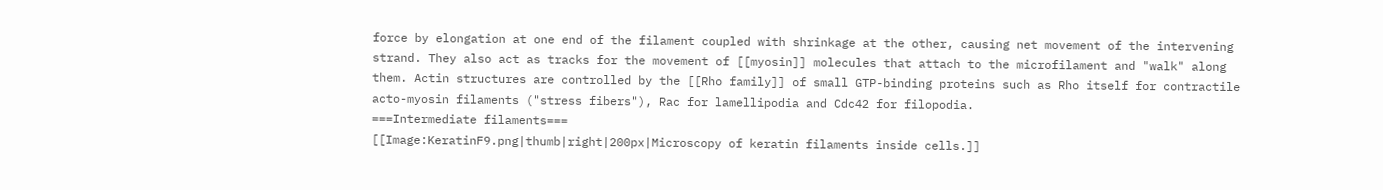force by elongation at one end of the filament coupled with shrinkage at the other, causing net movement of the intervening strand. They also act as tracks for the movement of [[myosin]] molecules that attach to the microfilament and "walk" along them. Actin structures are controlled by the [[Rho family]] of small GTP-binding proteins such as Rho itself for contractile acto-myosin filaments ("stress fibers"), Rac for lamellipodia and Cdc42 for filopodia.
===Intermediate filaments===
[[Image:KeratinF9.png|thumb|right|200px|Microscopy of keratin filaments inside cells.]]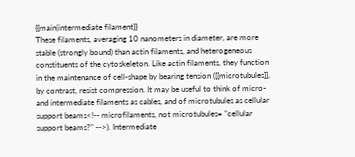{{main|intermediate filament}}
These filaments, averaging 10 nanometers in diameter, are more stable (strongly bound) than actin filaments, and heterogeneous constituents of the cytoskeleton. Like actin filaments, they function in the maintenance of cell-shape by bearing tension ([[microtubules]], by contrast, resist compression. It may be useful to think of micro- and intermediate filaments as cables, and of microtubules as cellular support beams<!-- microfilaments, not microtubules= "cellular support beams?" -->). Intermediate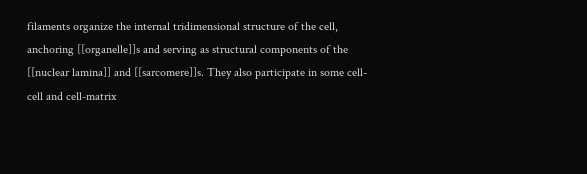filaments organize the internal tridimensional structure of the cell, anchoring [[organelle]]s and serving as structural components of the [[nuclear lamina]] and [[sarcomere]]s. They also participate in some cell-cell and cell-matrix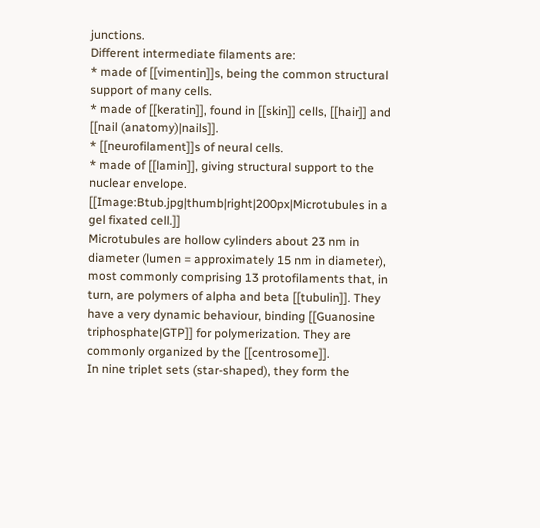junctions.
Different intermediate filaments are:
* made of [[vimentin]]s, being the common structural support of many cells.
* made of [[keratin]], found in [[skin]] cells, [[hair]] and [[nail (anatomy)|nails]].
* [[neurofilament]]s of neural cells.
* made of [[lamin]], giving structural support to the nuclear envelope.
[[Image:Btub.jpg|thumb|right|200px|Microtubules in a gel fixated cell.]]
Microtubules are hollow cylinders about 23 nm in diameter (lumen = approximately 15 nm in diameter), most commonly comprising 13 protofilaments that, in turn, are polymers of alpha and beta [[tubulin]]. They have a very dynamic behaviour, binding [[Guanosine triphosphate|GTP]] for polymerization. They are commonly organized by the [[centrosome]].
In nine triplet sets (star-shaped), they form the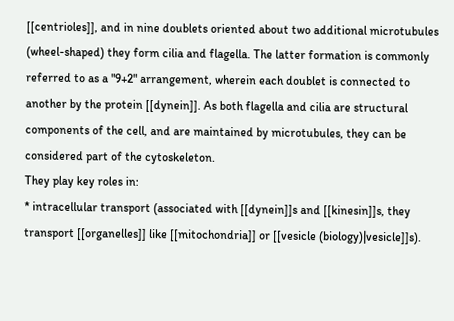[[centrioles]], and in nine doublets oriented about two additional microtubules (wheel-shaped) they form cilia and flagella. The latter formation is commonly referred to as a "9+2" arrangement, wherein each doublet is connected to another by the protein [[dynein]]. As both flagella and cilia are structural components of the cell, and are maintained by microtubules, they can be considered part of the cytoskeleton.
They play key roles in:
* intracellular transport (associated with [[dynein]]s and [[kinesin]]s, they transport [[organelles]] like [[mitochondria]] or [[vesicle (biology)|vesicle]]s).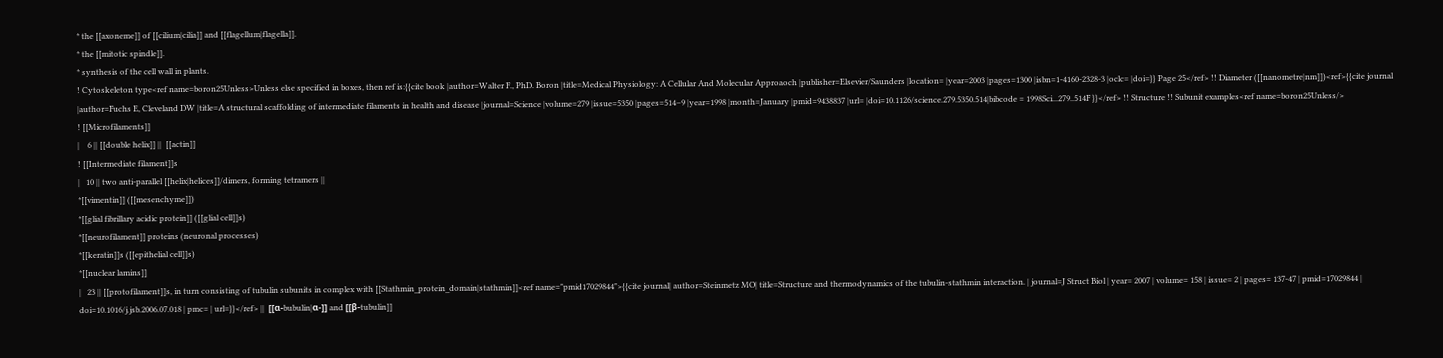* the [[axoneme]] of [[cilium|cilia]] and [[flagellum|flagella]].
* the [[mitotic spindle]].
* synthesis of the cell wall in plants.
! Cytoskeleton type<ref name=boron25Unless>Unless else specified in boxes, then ref is:{{cite book |author=Walter F., PhD. Boron |title=Medical Physiology: A Cellular And Molecular Approaoch |publisher=Elsevier/Saunders |location= |year=2003 |pages=1300 |isbn=1-4160-2328-3 |oclc= |doi=}} Page 25</ref> !! Diameter ([[nanometre|nm]])<ref>{{cite journal |author=Fuchs E, Cleveland DW |title=A structural scaffolding of intermediate filaments in health and disease |journal=Science |volume=279 |issue=5350 |pages=514–9 |year=1998 |month=January |pmid=9438837 |url= |doi=10.1126/science.279.5350.514|bibcode = 1998Sci...279..514F }}</ref> !! Structure !! Subunit examples<ref name=boron25Unless/>
! [[Microfilaments]]
|    6 || [[double helix]] ||  [[actin]]
! [[Intermediate filament]]s
|   10 || two anti-parallel [[helix|helices]]/dimers, forming tetramers ||
*[[vimentin]] ([[mesenchyme]])
*[[glial fibrillary acidic protein]] ([[glial cell]]s)
*[[neurofilament]] proteins (neuronal processes)
*[[keratin]]s ([[epithelial cell]]s)
*[[nuclear lamins]]
|   23 || [[protofilament]]s, in turn consisting of tubulin subunits in complex with [[Stathmin_protein_domain|stathmin]]<ref name="pmid17029844">{{cite journal| author=Steinmetz MO| title=Structure and thermodynamics of the tubulin-stathmin interaction. | journal=J Struct Biol | year= 2007 | volume= 158 | issue= 2 | pages= 137-47 | pmid=17029844 | doi=10.1016/j.jsb.2006.07.018 | pmc= | url=}}</ref> ||  [[α-bubulin|α-]] and [[β-tubulin]]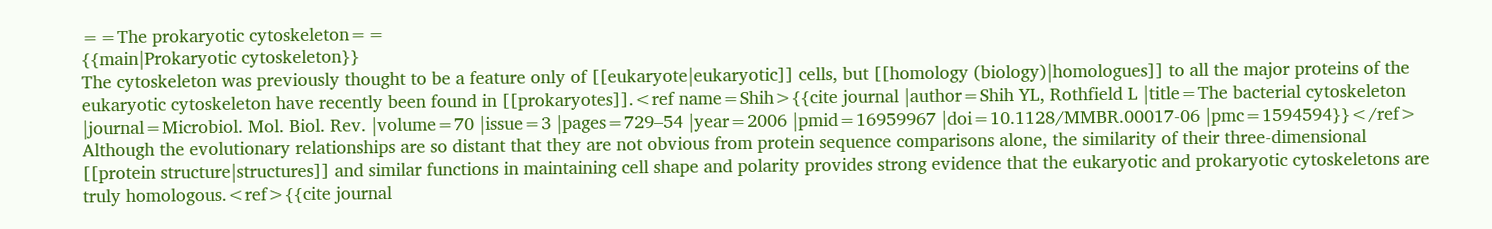==The prokaryotic cytoskeleton==
{{main|Prokaryotic cytoskeleton}}
The cytoskeleton was previously thought to be a feature only of [[eukaryote|eukaryotic]] cells, but [[homology (biology)|homologues]] to all the major proteins of the eukaryotic cytoskeleton have recently been found in [[prokaryotes]].<ref name=Shih>{{cite journal |author=Shih YL, Rothfield L |title=The bacterial cytoskeleton |journal=Microbiol. Mol. Biol. Rev. |volume=70 |issue=3 |pages=729–54 |year=2006 |pmid=16959967 |doi=10.1128/MMBR.00017-06 |pmc=1594594}}</ref> Although the evolutionary relationships are so distant that they are not obvious from protein sequence comparisons alone, the similarity of their three-dimensional [[protein structure|structures]] and similar functions in maintaining cell shape and polarity provides strong evidence that the eukaryotic and prokaryotic cytoskeletons are truly homologous.<ref>{{cite journal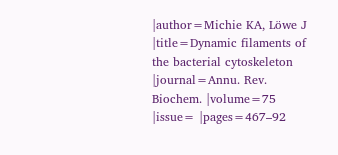|author=Michie KA, Löwe J |title=Dynamic filaments of the bacterial cytoskeleton |journal=Annu. Rev. Biochem. |volume=75 |issue= |pages=467–92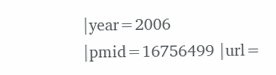|year=2006 |pmid=16756499 |url=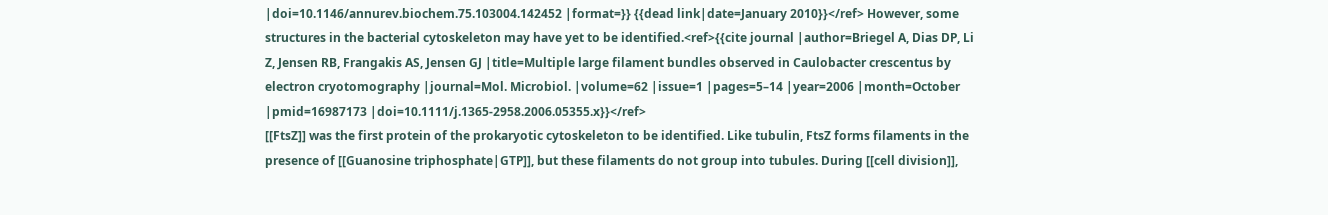|doi=10.1146/annurev.biochem.75.103004.142452 |format=}} {{dead link|date=January 2010}}</ref> However, some structures in the bacterial cytoskeleton may have yet to be identified.<ref>{{cite journal |author=Briegel A, Dias DP, Li Z, Jensen RB, Frangakis AS, Jensen GJ |title=Multiple large filament bundles observed in Caulobacter crescentus by electron cryotomography |journal=Mol. Microbiol. |volume=62 |issue=1 |pages=5–14 |year=2006 |month=October |pmid=16987173 |doi=10.1111/j.1365-2958.2006.05355.x}}</ref>
[[FtsZ]] was the first protein of the prokaryotic cytoskeleton to be identified. Like tubulin, FtsZ forms filaments in the presence of [[Guanosine triphosphate|GTP]], but these filaments do not group into tubules. During [[cell division]],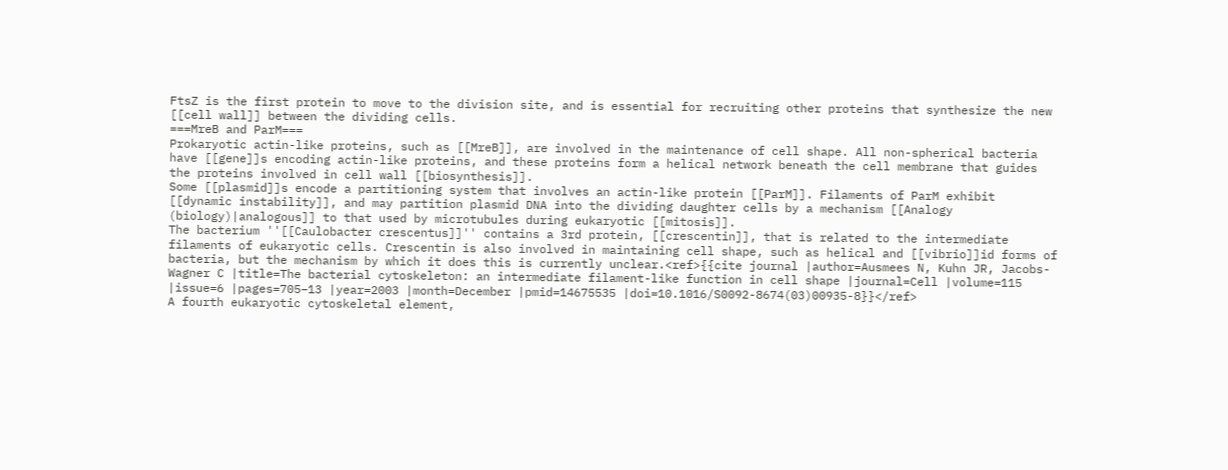FtsZ is the first protein to move to the division site, and is essential for recruiting other proteins that synthesize the new [[cell wall]] between the dividing cells.
===MreB and ParM===
Prokaryotic actin-like proteins, such as [[MreB]], are involved in the maintenance of cell shape. All non-spherical bacteria have [[gene]]s encoding actin-like proteins, and these proteins form a helical network beneath the cell membrane that guides the proteins involved in cell wall [[biosynthesis]].
Some [[plasmid]]s encode a partitioning system that involves an actin-like protein [[ParM]]. Filaments of ParM exhibit [[dynamic instability]], and may partition plasmid DNA into the dividing daughter cells by a mechanism [[Analogy (biology)|analogous]] to that used by microtubules during eukaryotic [[mitosis]].
The bacterium ''[[Caulobacter crescentus]]'' contains a 3rd protein, [[crescentin]], that is related to the intermediate filaments of eukaryotic cells. Crescentin is also involved in maintaining cell shape, such as helical and [[vibrio]]id forms of bacteria, but the mechanism by which it does this is currently unclear.<ref>{{cite journal |author=Ausmees N, Kuhn JR, Jacobs-Wagner C |title=The bacterial cytoskeleton: an intermediate filament-like function in cell shape |journal=Cell |volume=115 |issue=6 |pages=705–13 |year=2003 |month=December |pmid=14675535 |doi=10.1016/S0092-8674(03)00935-8}}</ref>
A fourth eukaryotic cytoskeletal element,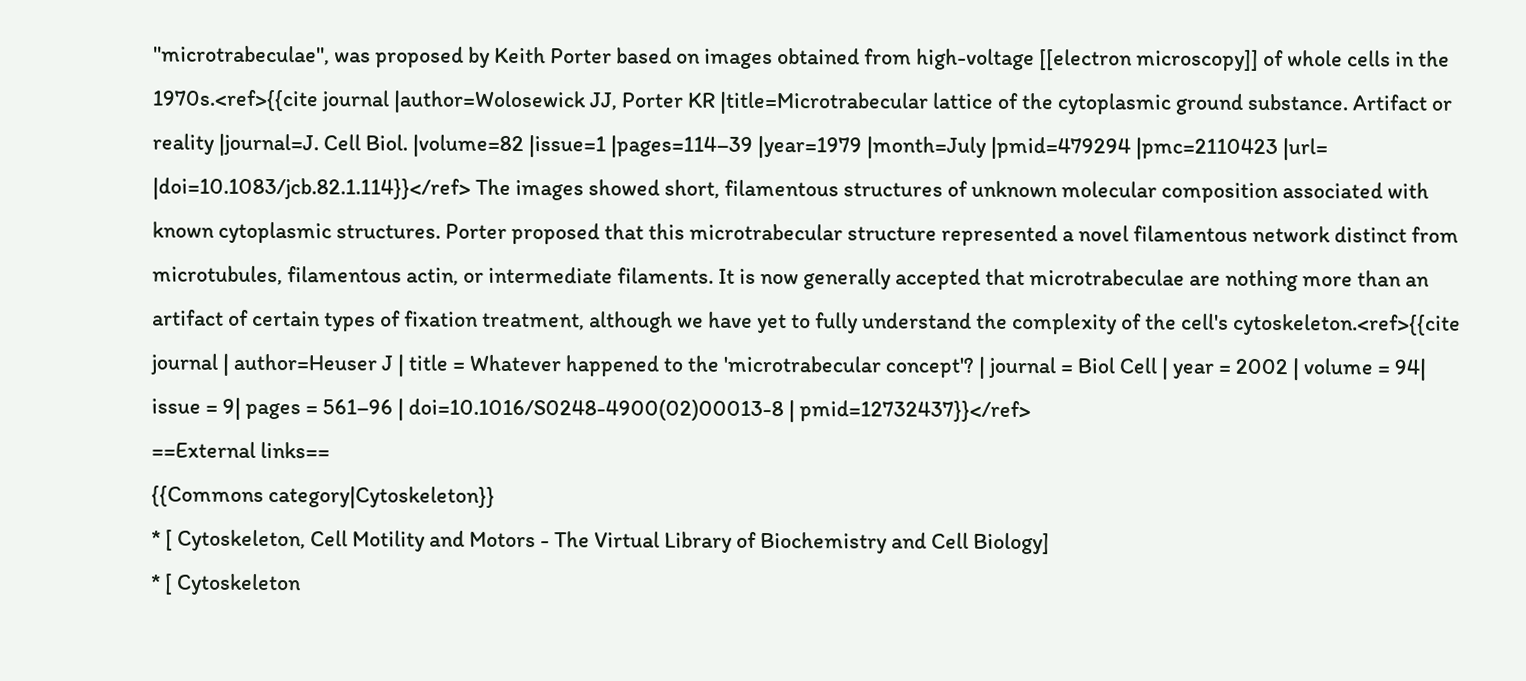''microtrabeculae'', was proposed by Keith Porter based on images obtained from high-voltage [[electron microscopy]] of whole cells in the 1970s.<ref>{{cite journal |author=Wolosewick JJ, Porter KR |title=Microtrabecular lattice of the cytoplasmic ground substance. Artifact or reality |journal=J. Cell Biol. |volume=82 |issue=1 |pages=114–39 |year=1979 |month=July |pmid=479294 |pmc=2110423 |url= |doi=10.1083/jcb.82.1.114}}</ref> The images showed short, filamentous structures of unknown molecular composition associated with known cytoplasmic structures. Porter proposed that this microtrabecular structure represented a novel filamentous network distinct from microtubules, filamentous actin, or intermediate filaments. It is now generally accepted that microtrabeculae are nothing more than an artifact of certain types of fixation treatment, although we have yet to fully understand the complexity of the cell's cytoskeleton.<ref>{{cite journal | author=Heuser J | title = Whatever happened to the 'microtrabecular concept'? | journal = Biol Cell | year = 2002 | volume = 94| issue = 9| pages = 561–96 | doi=10.1016/S0248-4900(02)00013-8 | pmid=12732437}}</ref>
==External links==
{{Commons category|Cytoskeleton}}
* [ Cytoskeleton, Cell Motility and Motors - The Virtual Library of Biochemistry and Cell Biology]
* [ Cytoskeleton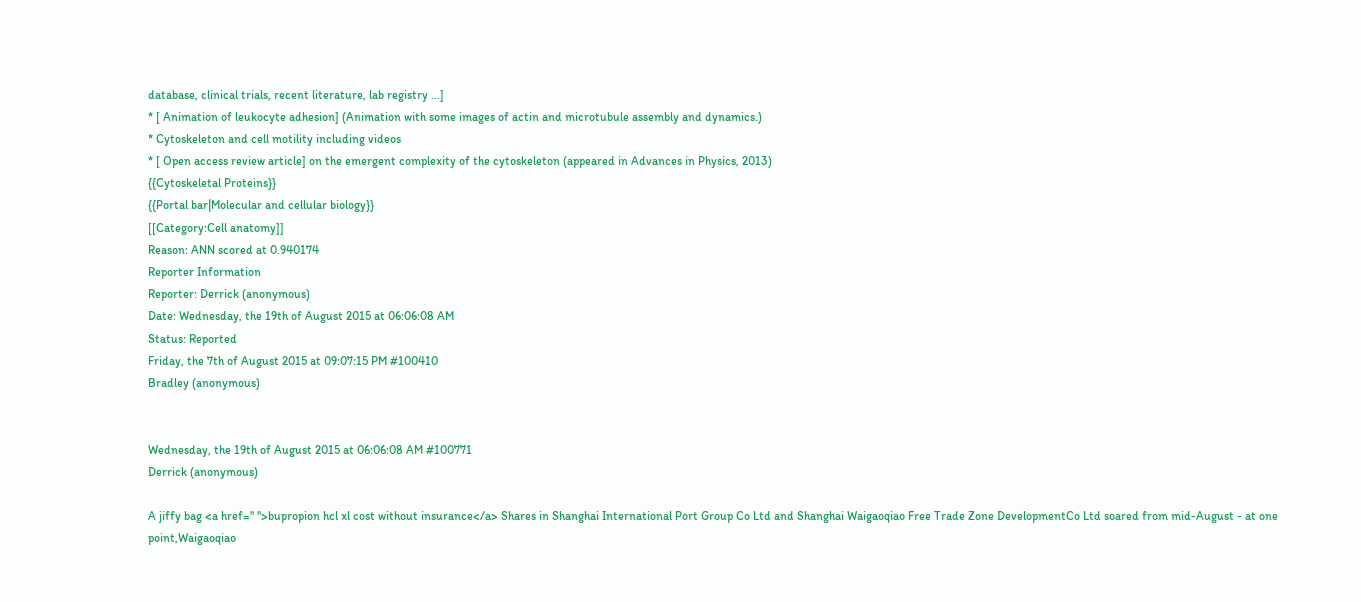database, clinical trials, recent literature, lab registry ...]
* [ Animation of leukocyte adhesion] (Animation with some images of actin and microtubule assembly and dynamics.)
* Cytoskeleton and cell motility including videos
* [ Open access review article] on the emergent complexity of the cytoskeleton (appeared in Advances in Physics, 2013)
{{Cytoskeletal Proteins}}
{{Portal bar|Molecular and cellular biology}}
[[Category:Cell anatomy]]
Reason: ANN scored at 0.940174
Reporter Information
Reporter: Derrick (anonymous)
Date: Wednesday, the 19th of August 2015 at 06:06:08 AM
Status: Reported
Friday, the 7th of August 2015 at 09:07:15 PM #100410
Bradley (anonymous)


Wednesday, the 19th of August 2015 at 06:06:08 AM #100771
Derrick (anonymous)

A jiffy bag <a href=" ">bupropion hcl xl cost without insurance</a> Shares in Shanghai International Port Group Co Ltd and Shanghai Waigaoqiao Free Trade Zone DevelopmentCo Ltd soared from mid-August - at one point,Waigaoqiao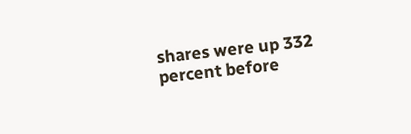shares were up 332 percent before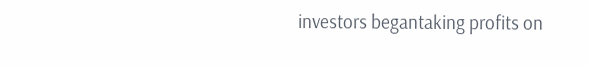investors begantaking profits on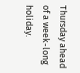Thursday ahead of a week-long holiday.